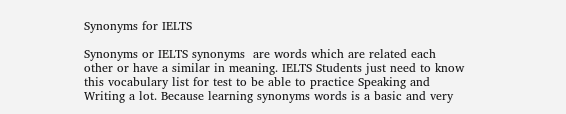Synonyms for IELTS

Synonyms or IELTS synonyms  are words which are related each other or have a similar in meaning. IELTS Students just need to know this vocabulary list for test to be able to practice Speaking and Writing a lot. Because learning synonyms words is a basic and very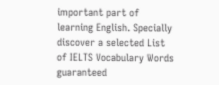important part of learning English. Specially discover a selected List of IELTS Vocabulary Words guaranteed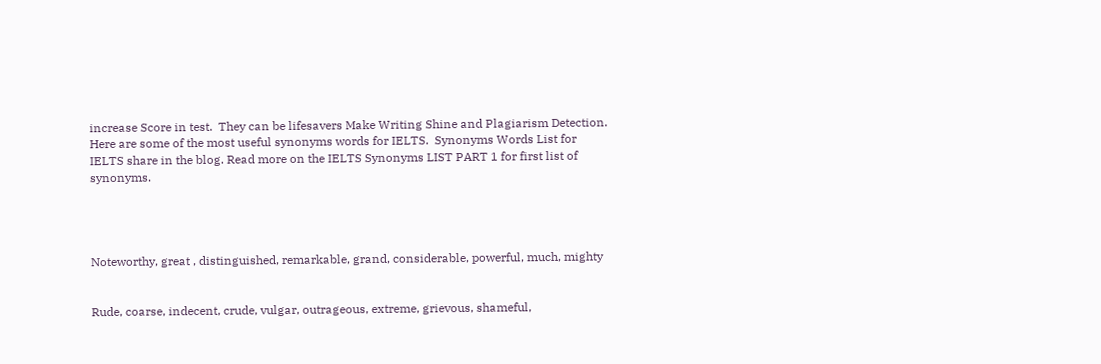increase Score in test.  They can be lifesavers Make Writing Shine and Plagiarism Detection. Here are some of the most useful synonyms words for IELTS.  Synonyms Words List for IELTS share in the blog. Read more on the IELTS Synonyms LIST PART 1 for first list of synonyms.




Noteworthy, great , distinguished, remarkable, grand, considerable, powerful, much, mighty


Rude, coarse, indecent, crude, vulgar, outrageous, extreme, grievous, shameful,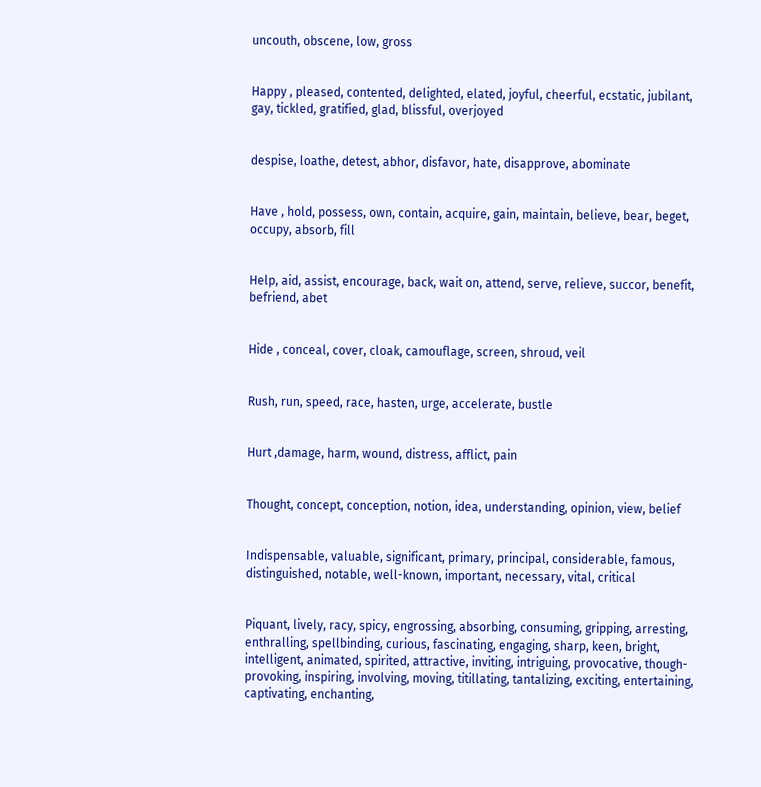uncouth, obscene, low, gross


Happy , pleased, contented, delighted, elated, joyful, cheerful, ecstatic, jubilant, gay, tickled, gratified, glad, blissful, overjoyed


despise, loathe, detest, abhor, disfavor, hate, disapprove, abominate


Have , hold, possess, own, contain, acquire, gain, maintain, believe, bear, beget, occupy, absorb, fill


Help, aid, assist, encourage, back, wait on, attend, serve, relieve, succor, benefit, befriend, abet


Hide , conceal, cover, cloak, camouflage, screen, shroud, veil


Rush, run, speed, race, hasten, urge, accelerate, bustle


Hurt ,damage, harm, wound, distress, afflict, pain


Thought, concept, conception, notion, idea, understanding, opinion, view, belief


Indispensable, valuable, significant, primary, principal, considerable, famous, distinguished, notable, well-known, important, necessary, vital, critical


Piquant, lively, racy, spicy, engrossing, absorbing, consuming, gripping, arresting, enthralling, spellbinding, curious, fascinating, engaging, sharp, keen, bright, intelligent, animated, spirited, attractive, inviting, intriguing, provocative, though-provoking, inspiring, involving, moving, titillating, tantalizing, exciting, entertaining,  captivating, enchanting,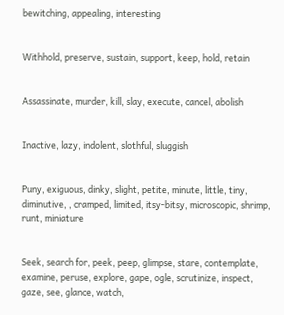bewitching, appealing, interesting


Withhold, preserve, sustain, support, keep, hold, retain


Assassinate, murder, kill, slay, execute, cancel, abolish


Inactive, lazy, indolent, slothful, sluggish


Puny, exiguous, dinky, slight, petite, minute, little, tiny, diminutive, , cramped, limited, itsy-bitsy, microscopic, shrimp, runt, miniature


Seek, search for, peek, peep, glimpse, stare, contemplate, examine, peruse, explore, gape, ogle, scrutinize, inspect, gaze, see, glance, watch,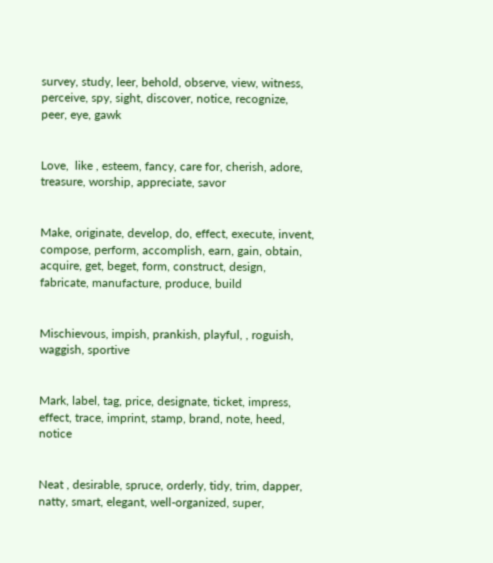survey, study, leer, behold, observe, view, witness, perceive, spy, sight, discover, notice, recognize, peer, eye, gawk


Love,  like , esteem, fancy, care for, cherish, adore, treasure, worship, appreciate, savor


Make, originate, develop, do, effect, execute, invent, compose, perform, accomplish, earn, gain, obtain, acquire, get, beget, form, construct, design, fabricate, manufacture, produce, build


Mischievous, impish, prankish, playful, , roguish, waggish, sportive


Mark, label, tag, price, designate, ticket, impress, effect, trace, imprint, stamp, brand, note, heed, notice


Neat , desirable, spruce, orderly, tidy, trim, dapper, natty, smart, elegant, well-organized, super,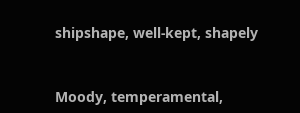shipshape, well-kept, shapely


Moody, temperamental,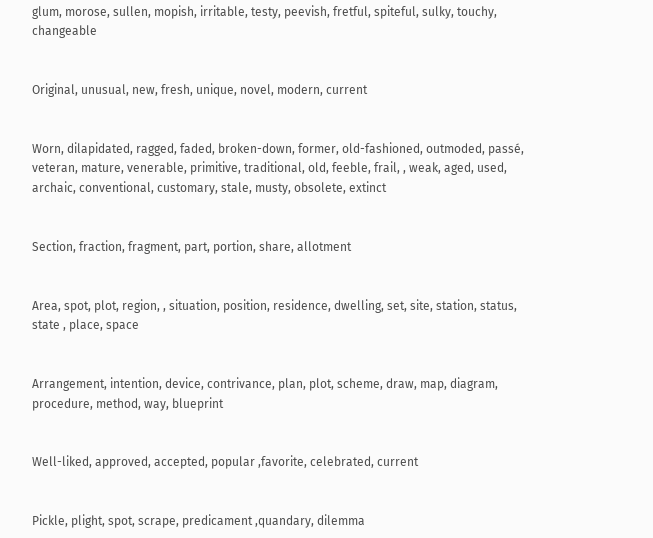glum, morose, sullen, mopish, irritable, testy, peevish, fretful, spiteful, sulky, touchy, changeable


Original, unusual, new, fresh, unique, novel, modern, current


Worn, dilapidated, ragged, faded, broken-down, former, old-fashioned, outmoded, passé, veteran, mature, venerable, primitive, traditional, old, feeble, frail, , weak, aged, used, archaic, conventional, customary, stale, musty, obsolete, extinct


Section, fraction, fragment, part, portion, share, allotment


Area, spot, plot, region, , situation, position, residence, dwelling, set, site, station, status, state , place, space


Arrangement, intention, device, contrivance, plan, plot, scheme, draw, map, diagram, procedure, method, way, blueprint


Well-liked, approved, accepted, popular ,favorite, celebrated, current


Pickle, plight, spot, scrape, predicament ,quandary, dilemma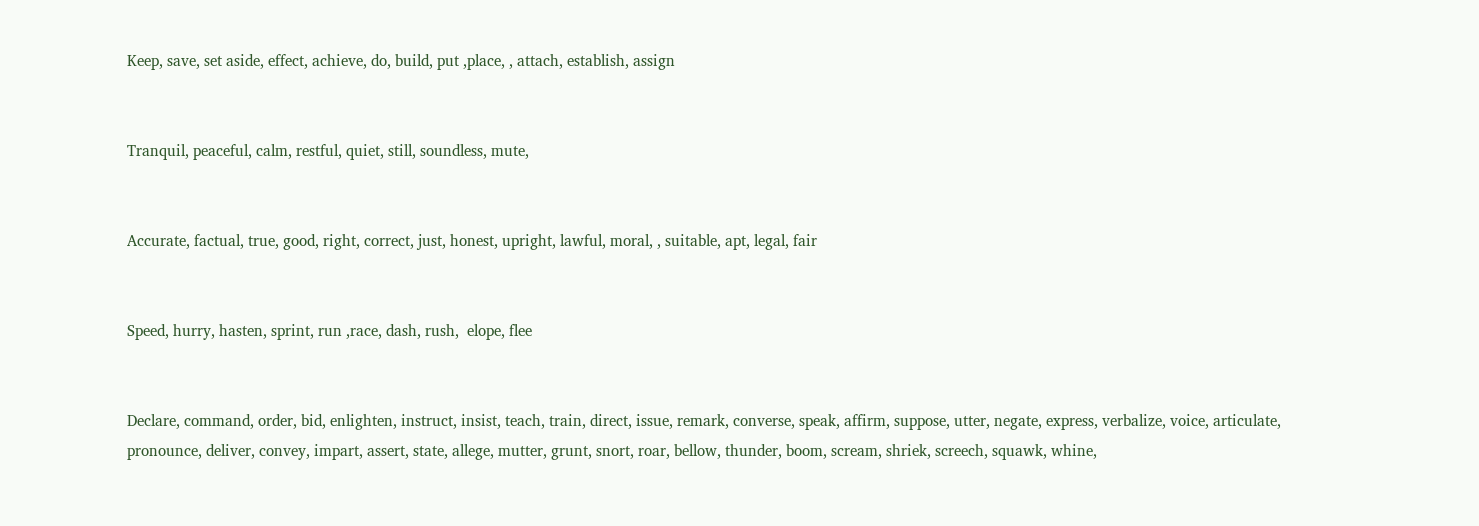Keep, save, set aside, effect, achieve, do, build, put ,place, , attach, establish, assign


Tranquil, peaceful, calm, restful, quiet, still, soundless, mute,


Accurate, factual, true, good, right, correct, just, honest, upright, lawful, moral, , suitable, apt, legal, fair


Speed, hurry, hasten, sprint, run ,race, dash, rush,  elope, flee


Declare, command, order, bid, enlighten, instruct, insist, teach, train, direct, issue, remark, converse, speak, affirm, suppose, utter, negate, express, verbalize, voice, articulate, pronounce, deliver, convey, impart, assert, state, allege, mutter, grunt, snort, roar, bellow, thunder, boom, scream, shriek, screech, squawk, whine,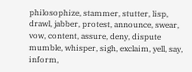philosophize, stammer, stutter, lisp, drawl, jabber, protest, announce, swear, vow, content, assure, deny, dispute mumble, whisper, sigh, exclaim, yell, say, inform,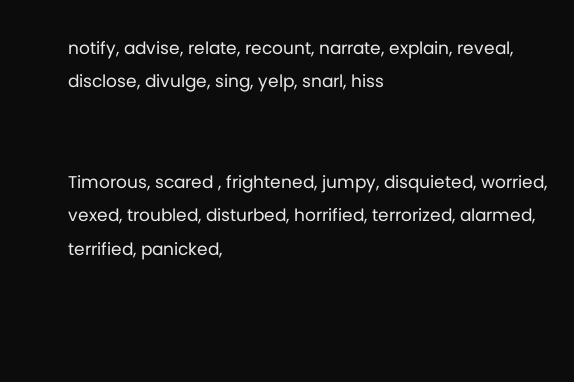notify, advise, relate, recount, narrate, explain, reveal, disclose, divulge, sing, yelp, snarl, hiss


Timorous, scared , frightened, jumpy, disquieted, worried, vexed, troubled, disturbed, horrified, terrorized, alarmed, terrified, panicked,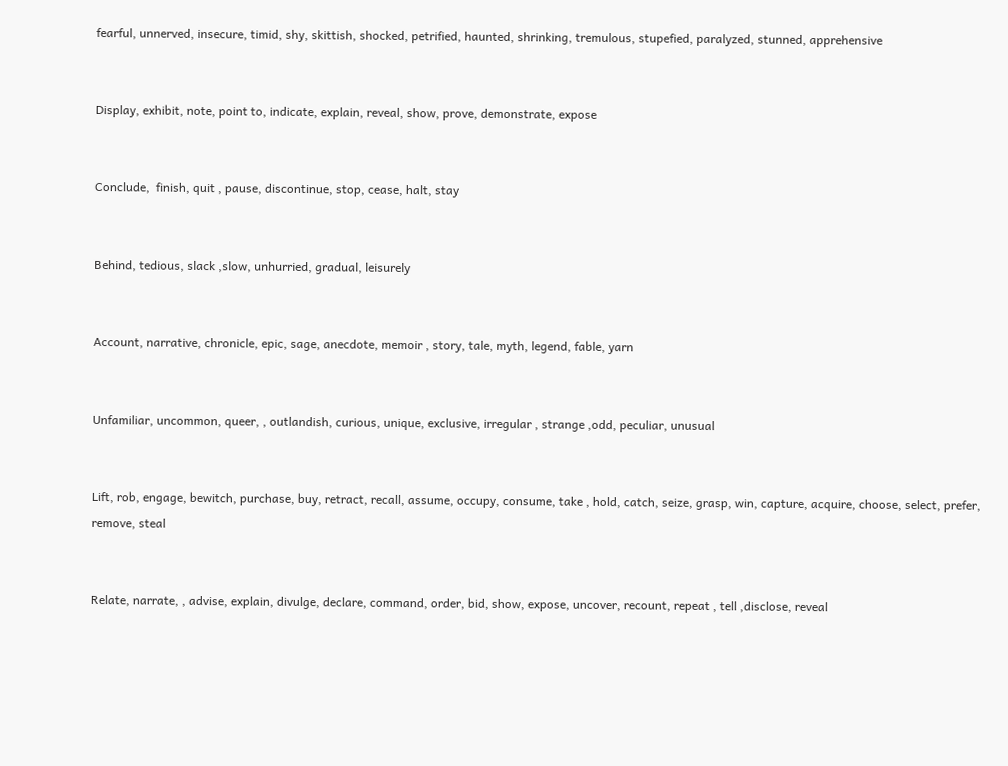fearful, unnerved, insecure, timid, shy, skittish, shocked, petrified, haunted, shrinking, tremulous, stupefied, paralyzed, stunned, apprehensive


Display, exhibit, note, point to, indicate, explain, reveal, show, prove, demonstrate, expose


Conclude,  finish, quit , pause, discontinue, stop, cease, halt, stay


Behind, tedious, slack ,slow, unhurried, gradual, leisurely


Account, narrative, chronicle, epic, sage, anecdote, memoir , story, tale, myth, legend, fable, yarn


Unfamiliar, uncommon, queer, , outlandish, curious, unique, exclusive, irregular , strange ,odd, peculiar, unusual


Lift, rob, engage, bewitch, purchase, buy, retract, recall, assume, occupy, consume, take , hold, catch, seize, grasp, win, capture, acquire, choose, select, prefer, remove, steal


Relate, narrate, , advise, explain, divulge, declare, command, order, bid, show, expose, uncover, recount, repeat , tell ,disclose, reveal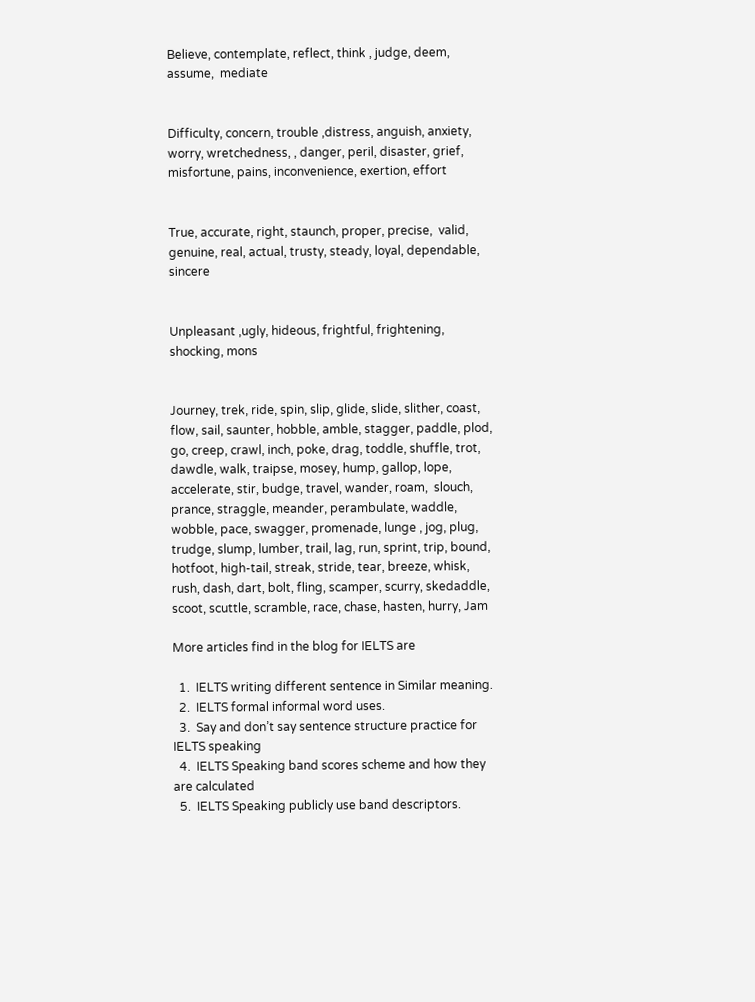Believe, contemplate, reflect, think , judge, deem, assume,  mediate


Difficulty, concern, trouble ,distress, anguish, anxiety, worry, wretchedness, , danger, peril, disaster, grief, misfortune, pains, inconvenience, exertion, effort


True, accurate, right, staunch, proper, precise,  valid, genuine, real, actual, trusty, steady, loyal, dependable, sincere


Unpleasant ,ugly, hideous, frightful, frightening, shocking, mons


Journey, trek, ride, spin, slip, glide, slide, slither, coast, flow, sail, saunter, hobble, amble, stagger, paddle, plod, go, creep, crawl, inch, poke, drag, toddle, shuffle, trot, dawdle, walk, traipse, mosey, hump, gallop, lope, accelerate, stir, budge, travel, wander, roam,  slouch, prance, straggle, meander, perambulate, waddle, wobble, pace, swagger, promenade, lunge , jog, plug, trudge, slump, lumber, trail, lag, run, sprint, trip, bound, hotfoot, high-tail, streak, stride, tear, breeze, whisk, rush, dash, dart, bolt, fling, scamper, scurry, skedaddle, scoot, scuttle, scramble, race, chase, hasten, hurry, Jam

More articles find in the blog for IELTS are

  1.  IELTS writing different sentence in Similar meaning.
  2.  IELTS formal informal word uses.
  3.  Say and don’t say sentence structure practice for IELTS speaking
  4.  IELTS Speaking band scores scheme and how they are calculated
  5.  IELTS Speaking publicly use band descriptors.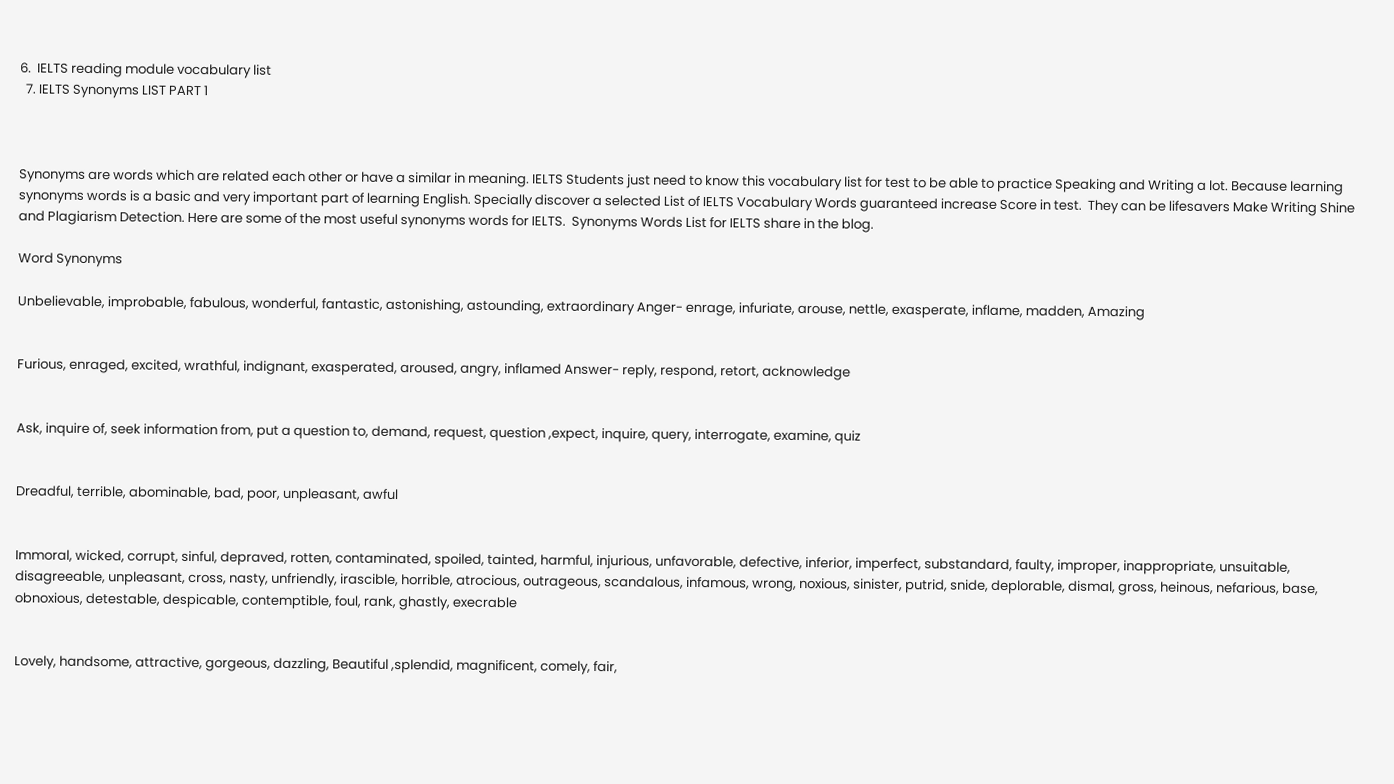6.  IELTS reading module vocabulary list
  7. IELTS Synonyms LIST PART 1



Synonyms are words which are related each other or have a similar in meaning. IELTS Students just need to know this vocabulary list for test to be able to practice Speaking and Writing a lot. Because learning synonyms words is a basic and very important part of learning English. Specially discover a selected List of IELTS Vocabulary Words guaranteed increase Score in test.  They can be lifesavers Make Writing Shine and Plagiarism Detection. Here are some of the most useful synonyms words for IELTS.  Synonyms Words List for IELTS share in the blog.

Word Synonyms

Unbelievable, improbable, fabulous, wonderful, fantastic, astonishing, astounding, extraordinary Anger- enrage, infuriate, arouse, nettle, exasperate, inflame, madden, Amazing


Furious, enraged, excited, wrathful, indignant, exasperated, aroused, angry, inflamed Answer- reply, respond, retort, acknowledge


Ask, inquire of, seek information from, put a question to, demand, request, question ,expect, inquire, query, interrogate, examine, quiz


Dreadful, terrible, abominable, bad, poor, unpleasant, awful


Immoral, wicked, corrupt, sinful, depraved, rotten, contaminated, spoiled, tainted, harmful, injurious, unfavorable, defective, inferior, imperfect, substandard, faulty, improper, inappropriate, unsuitable, disagreeable, unpleasant, cross, nasty, unfriendly, irascible, horrible, atrocious, outrageous, scandalous, infamous, wrong, noxious, sinister, putrid, snide, deplorable, dismal, gross, heinous, nefarious, base, obnoxious, detestable, despicable, contemptible, foul, rank, ghastly, execrable


Lovely, handsome, attractive, gorgeous, dazzling, Beautiful ,splendid, magnificent, comely, fair,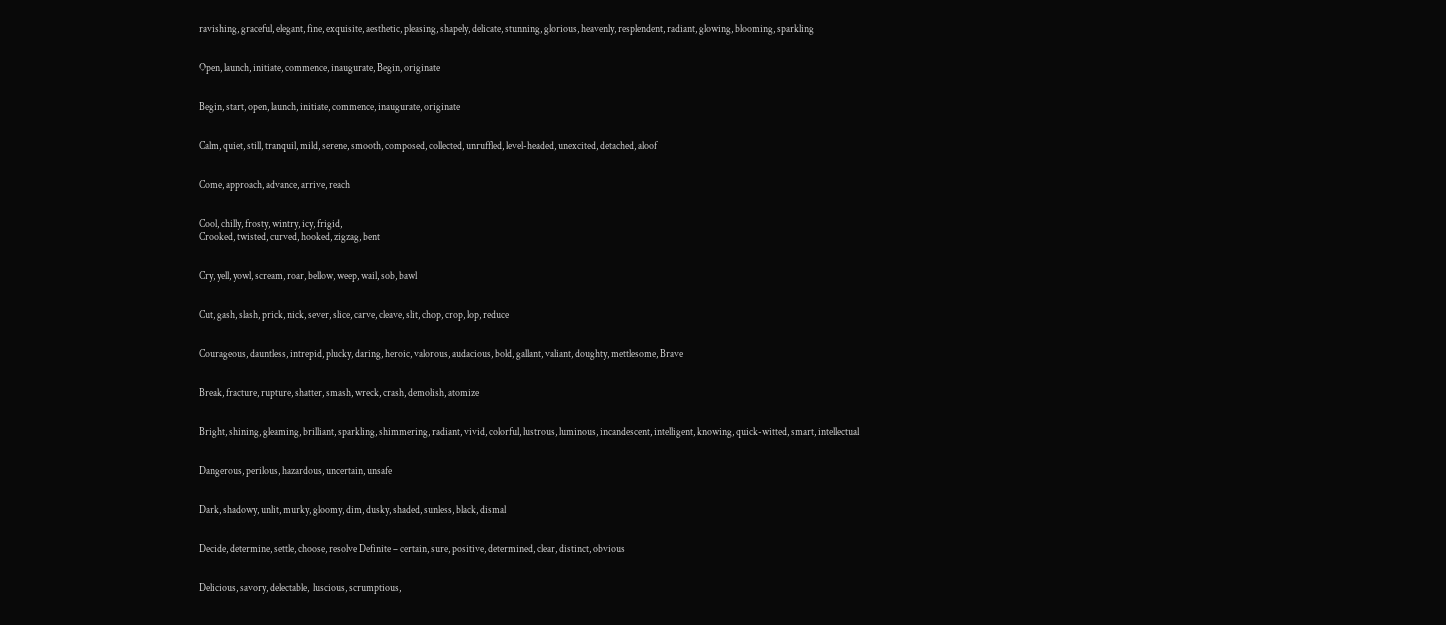ravishing, graceful, elegant, fine, exquisite, aesthetic, pleasing, shapely, delicate, stunning, glorious, heavenly, resplendent, radiant, glowing, blooming, sparkling


Open, launch, initiate, commence, inaugurate, Begin, originate


Begin, start, open, launch, initiate, commence, inaugurate, originate


Calm, quiet, still, tranquil, mild, serene, smooth, composed, collected, unruffled, level-headed, unexcited, detached, aloof


Come, approach, advance, arrive, reach


Cool, chilly, frosty, wintry, icy, frigid,
Crooked, twisted, curved, hooked, zigzag, bent


Cry, yell, yowl, scream, roar, bellow, weep, wail, sob, bawl


Cut, gash, slash, prick, nick, sever, slice, carve, cleave, slit, chop, crop, lop, reduce


Courageous, dauntless, intrepid, plucky, daring, heroic, valorous, audacious, bold, gallant, valiant, doughty, mettlesome, Brave


Break, fracture, rupture, shatter, smash, wreck, crash, demolish, atomize


Bright, shining, gleaming, brilliant, sparkling, shimmering, radiant, vivid, colorful, lustrous, luminous, incandescent, intelligent, knowing, quick-witted, smart, intellectual


Dangerous, perilous, hazardous, uncertain, unsafe


Dark, shadowy, unlit, murky, gloomy, dim, dusky, shaded, sunless, black, dismal


Decide, determine, settle, choose, resolve Definite – certain, sure, positive, determined, clear, distinct, obvious


Delicious, savory, delectable,  luscious, scrumptious,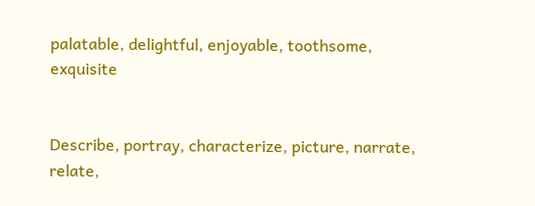palatable, delightful, enjoyable, toothsome, exquisite


Describe, portray, characterize, picture, narrate, relate,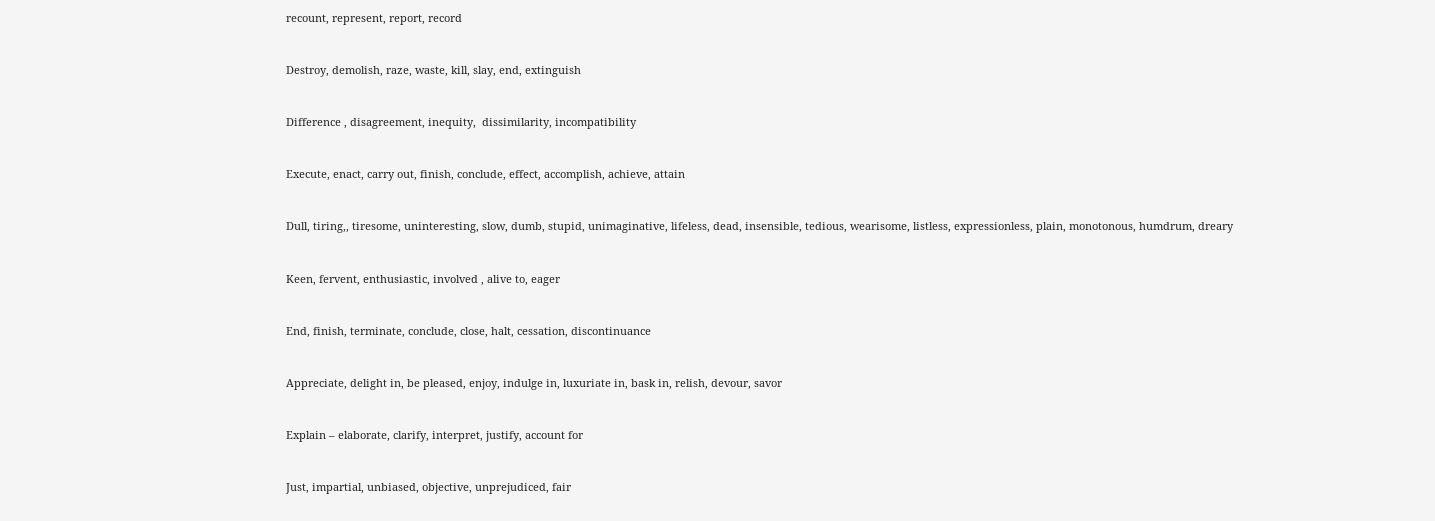recount, represent, report, record


Destroy, demolish, raze, waste, kill, slay, end, extinguish


Difference , disagreement, inequity,  dissimilarity, incompatibility


Execute, enact, carry out, finish, conclude, effect, accomplish, achieve, attain


Dull, tiring,, tiresome, uninteresting, slow, dumb, stupid, unimaginative, lifeless, dead, insensible, tedious, wearisome, listless, expressionless, plain, monotonous, humdrum, dreary


Keen, fervent, enthusiastic, involved , alive to, eager


End, finish, terminate, conclude, close, halt, cessation, discontinuance


Appreciate, delight in, be pleased, enjoy, indulge in, luxuriate in, bask in, relish, devour, savor


Explain – elaborate, clarify, interpret, justify, account for


Just, impartial, unbiased, objective, unprejudiced, fair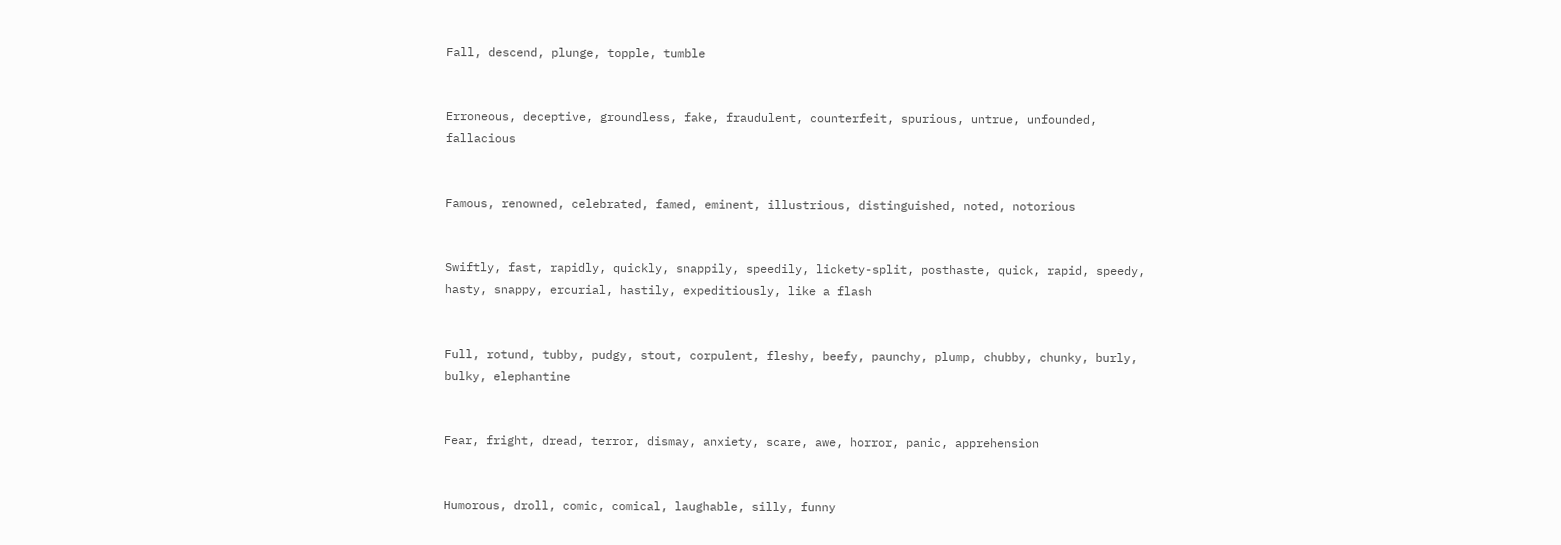Fall, descend, plunge, topple, tumble


Erroneous, deceptive, groundless, fake, fraudulent, counterfeit, spurious, untrue, unfounded, fallacious


Famous, renowned, celebrated, famed, eminent, illustrious, distinguished, noted, notorious


Swiftly, fast, rapidly, quickly, snappily, speedily, lickety-split, posthaste, quick, rapid, speedy, hasty, snappy, ercurial, hastily, expeditiously, like a flash


Full, rotund, tubby, pudgy, stout, corpulent, fleshy, beefy, paunchy, plump, chubby, chunky, burly, bulky, elephantine


Fear, fright, dread, terror, dismay, anxiety, scare, awe, horror, panic, apprehension


Humorous, droll, comic, comical, laughable, silly, funny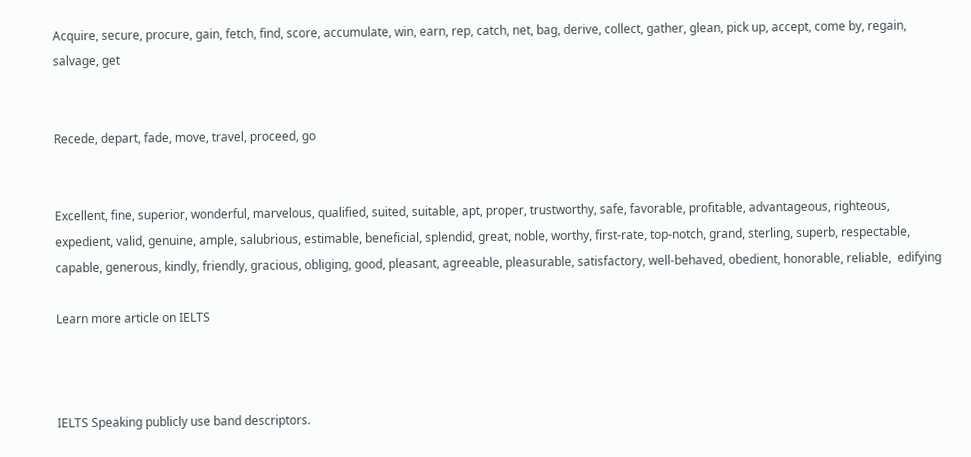Acquire, secure, procure, gain, fetch, find, score, accumulate, win, earn, rep, catch, net, bag, derive, collect, gather, glean, pick up, accept, come by, regain, salvage, get


Recede, depart, fade, move, travel, proceed, go


Excellent, fine, superior, wonderful, marvelous, qualified, suited, suitable, apt, proper, trustworthy, safe, favorable, profitable, advantageous, righteous, expedient, valid, genuine, ample, salubrious, estimable, beneficial, splendid, great, noble, worthy, first-rate, top-notch, grand, sterling, superb, respectable, capable, generous, kindly, friendly, gracious, obliging, good, pleasant, agreeable, pleasurable, satisfactory, well-behaved, obedient, honorable, reliable,  edifying

Learn more article on IELTS



IELTS Speaking publicly use band descriptors.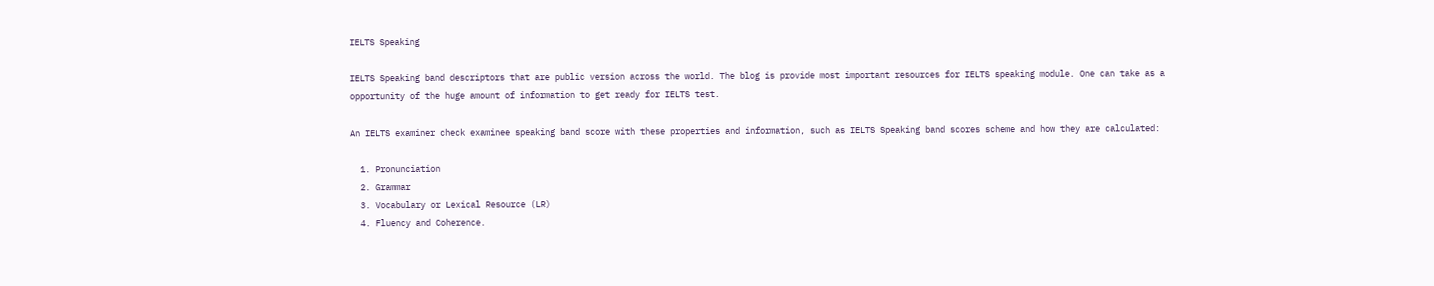IELTS Speaking

IELTS Speaking band descriptors that are public version across the world. The blog is provide most important resources for IELTS speaking module. One can take as a opportunity of the huge amount of information to get ready for IELTS test.

An IELTS examiner check examinee speaking band score with these properties and information, such as IELTS Speaking band scores scheme and how they are calculated:

  1. Pronunciation
  2. Grammar
  3. Vocabulary or Lexical Resource (LR)
  4. Fluency and Coherence.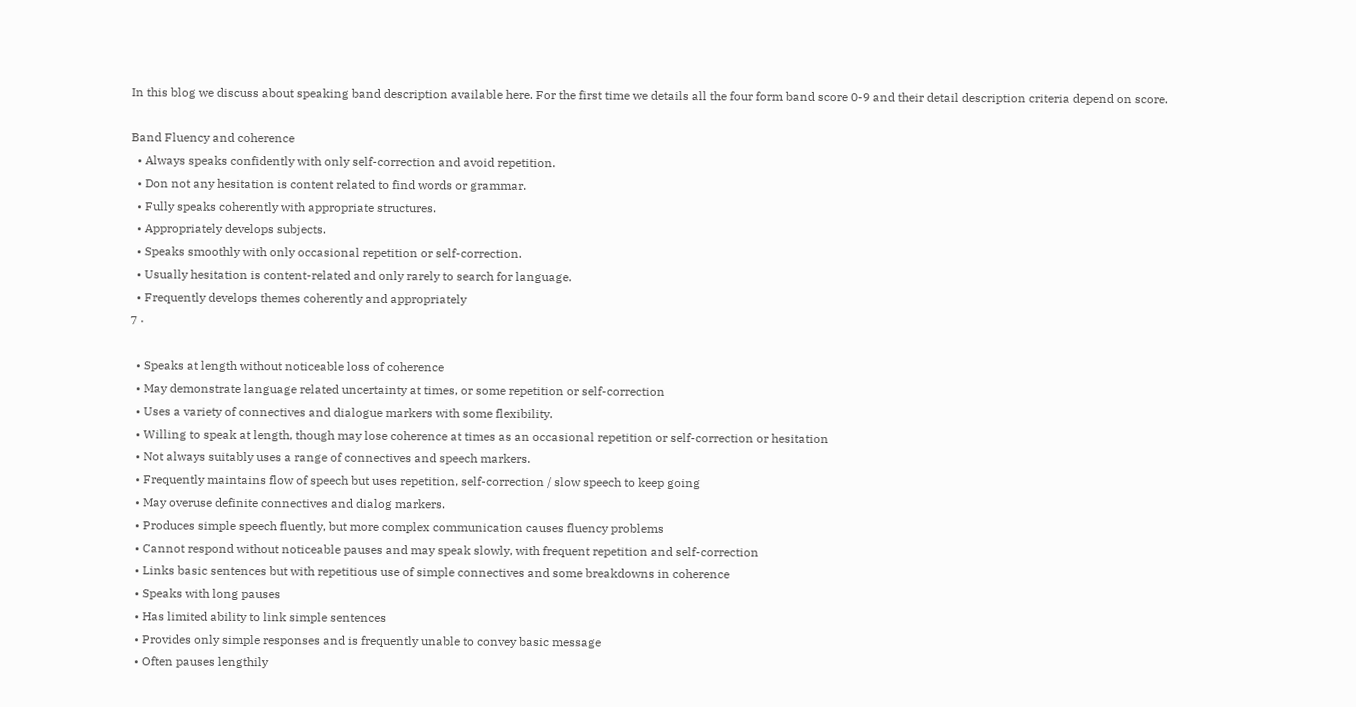In this blog we discuss about speaking band description available here. For the first time we details all the four form band score 0-9 and their detail description criteria depend on score.

Band Fluency and coherence
  • Always speaks confidently with only self-correction and avoid repetition.
  • Don not any hesitation is content related to find words or grammar.
  • Fully speaks coherently with appropriate structures.
  • Appropriately develops subjects.
  • Speaks smoothly with only occasional repetition or self-correction.
  • Usually hesitation is content-related and only rarely to search for language.
  • Frequently develops themes coherently and appropriately
7 ·

  • Speaks at length without noticeable loss of coherence
  • May demonstrate language related uncertainty at times, or some repetition or self-correction
  • Uses a variety of connectives and dialogue markers with some flexibility.
  • Willing to speak at length, though may lose coherence at times as an occasional repetition or self-correction or hesitation
  • Not always suitably uses a range of connectives and speech markers.
  • Frequently maintains flow of speech but uses repetition, self-correction / slow speech to keep going
  • May overuse definite connectives and dialog markers.
  • Produces simple speech fluently, but more complex communication causes fluency problems
  • Cannot respond without noticeable pauses and may speak slowly, with frequent repetition and self-correction
  • Links basic sentences but with repetitious use of simple connectives and some breakdowns in coherence
  • Speaks with long pauses
  • Has limited ability to link simple sentences
  • Provides only simple responses and is frequently unable to convey basic message
  • Often pauses lengthily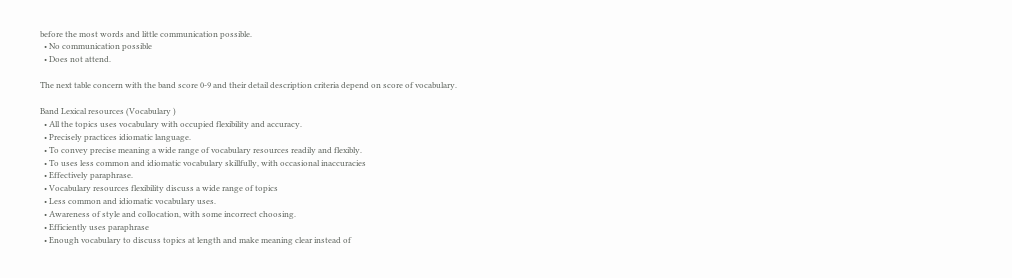before the most words and little communication possible.
  • No communication possible
  • Does not attend.

The next table concern with the band score 0-9 and their detail description criteria depend on score of vocabulary.

Band Lexical resources (Vocabulary )
  • All the topics uses vocabulary with occupied flexibility and accuracy.
  • Precisely practices idiomatic language.
  • To convey precise meaning a wide range of vocabulary resources readily and flexibly.
  • To uses less common and idiomatic vocabulary skillfully, with occasional inaccuracies
  • Effectively paraphrase.
  • Vocabulary resources flexibility discuss a wide range of topics
  • Less common and idiomatic vocabulary uses.
  • Awareness of style and collocation, with some incorrect choosing.
  • Efficiently uses paraphrase
  • Enough vocabulary to discuss topics at length and make meaning clear instead of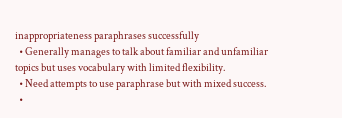inappropriateness paraphrases successfully
  • Generally manages to talk about familiar and unfamiliar topics but uses vocabulary with limited flexibility.
  • Need attempts to use paraphrase but with mixed success.
  •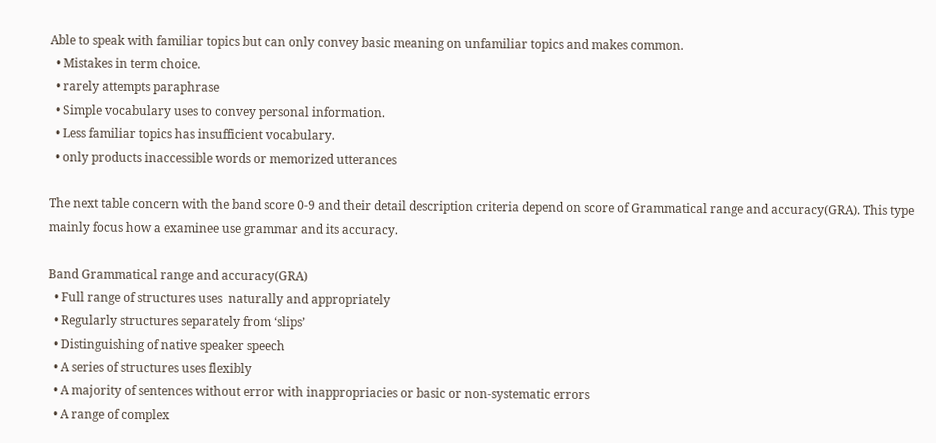Able to speak with familiar topics but can only convey basic meaning on unfamiliar topics and makes common.
  • Mistakes in term choice.
  • rarely attempts paraphrase
  • Simple vocabulary uses to convey personal information.
  • Less familiar topics has insufficient vocabulary.
  • only products inaccessible words or memorized utterances

The next table concern with the band score 0-9 and their detail description criteria depend on score of Grammatical range and accuracy(GRA). This type mainly focus how a examinee use grammar and its accuracy.

Band Grammatical range and accuracy(GRA)
  • Full range of structures uses  naturally and appropriately
  • Regularly structures separately from ‘slips’
  • Distinguishing of native speaker speech
  • A series of structures uses flexibly
  • A majority of sentences without error with inappropriacies or basic or non-systematic errors
  • A range of complex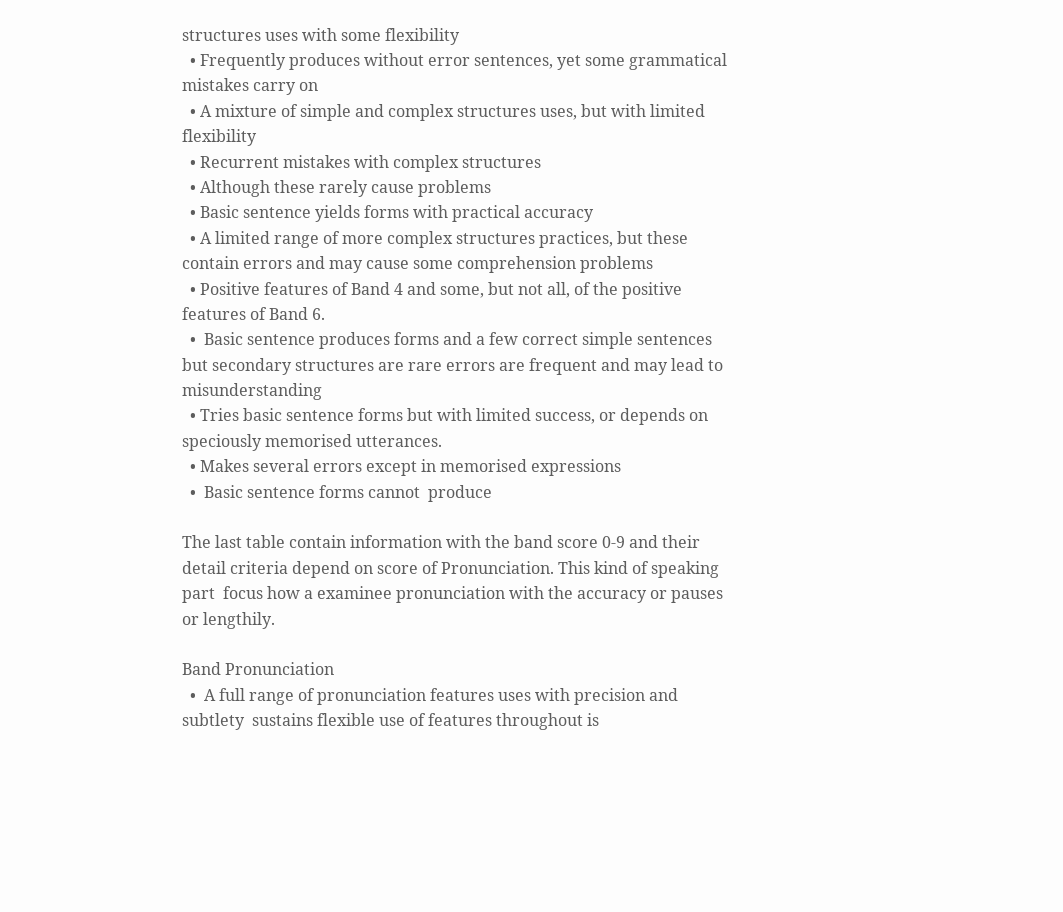structures uses with some flexibility
  • Frequently produces without error sentences, yet some grammatical mistakes carry on
  • A mixture of simple and complex structures uses, but with limited flexibility
  • Recurrent mistakes with complex structures
  • Although these rarely cause problems
  • Basic sentence yields forms with practical accuracy
  • A limited range of more complex structures practices, but these contain errors and may cause some comprehension problems
  • Positive features of Band 4 and some, but not all, of the positive features of Band 6.
  •  Basic sentence produces forms and a few correct simple sentences but secondary structures are rare errors are frequent and may lead to misunderstanding
  • Tries basic sentence forms but with limited success, or depends on speciously memorised utterances.
  • Makes several errors except in memorised expressions
  •  Basic sentence forms cannot  produce

The last table contain information with the band score 0-9 and their detail criteria depend on score of Pronunciation. This kind of speaking part  focus how a examinee pronunciation with the accuracy or pauses or lengthily.

Band Pronunciation
  •  A full range of pronunciation features uses with precision and subtlety  sustains flexible use of features throughout is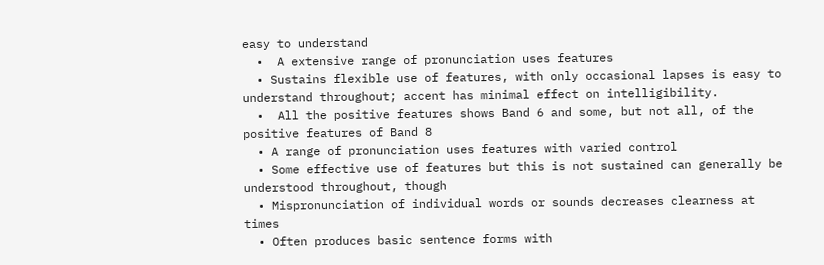easy to understand
  •  A extensive range of pronunciation uses features
  • Sustains flexible use of features, with only occasional lapses is easy to understand throughout; accent has minimal effect on intelligibility.
  •  All the positive features shows Band 6 and some, but not all, of the positive features of Band 8
  • A range of pronunciation uses features with varied control
  • Some effective use of features but this is not sustained can generally be understood throughout, though
  • Mispronunciation of individual words or sounds decreases clearness at times
  • Often produces basic sentence forms with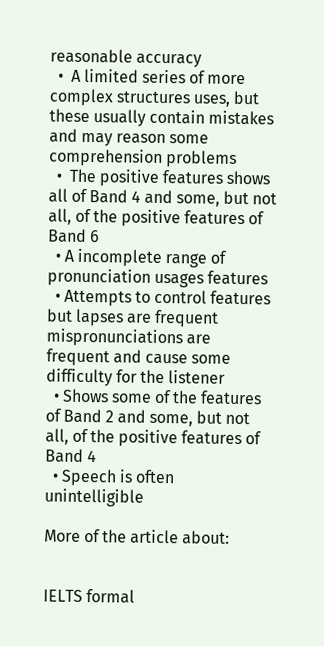reasonable accuracy
  •  A limited series of more complex structures uses, but these usually contain mistakes and may reason some comprehension problems
  •  The positive features shows all of Band 4 and some, but not all, of the positive features of Band 6
  • A incomplete range of pronunciation usages features
  • Attempts to control features but lapses are frequent mispronunciations are frequent and cause some difficulty for the listener
  • Shows some of the features of Band 2 and some, but not all, of the positive features of Band 4
  • Speech is often unintelligible

More of the article about:


IELTS formal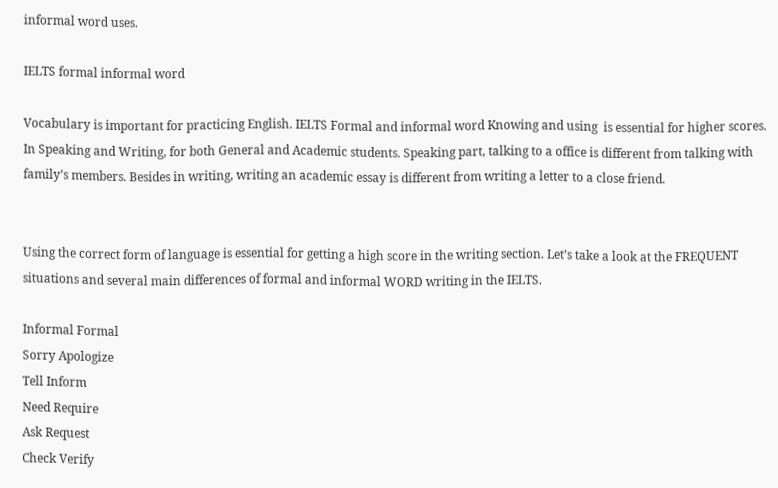informal word uses.

IELTS formal informal word

Vocabulary is important for practicing English. IELTS Formal and informal word Knowing and using  is essential for higher scores. In Speaking and Writing, for both General and Academic students. Speaking part, talking to a office is different from talking with family’s members. Besides in writing, writing an academic essay is different from writing a letter to a close friend.


Using the correct form of language is essential for getting a high score in the writing section. Let’s take a look at the FREQUENT situations and several main differences of formal and informal WORD writing in the IELTS.

Informal Formal
Sorry Apologize
Tell Inform
Need Require
Ask Request
Check Verify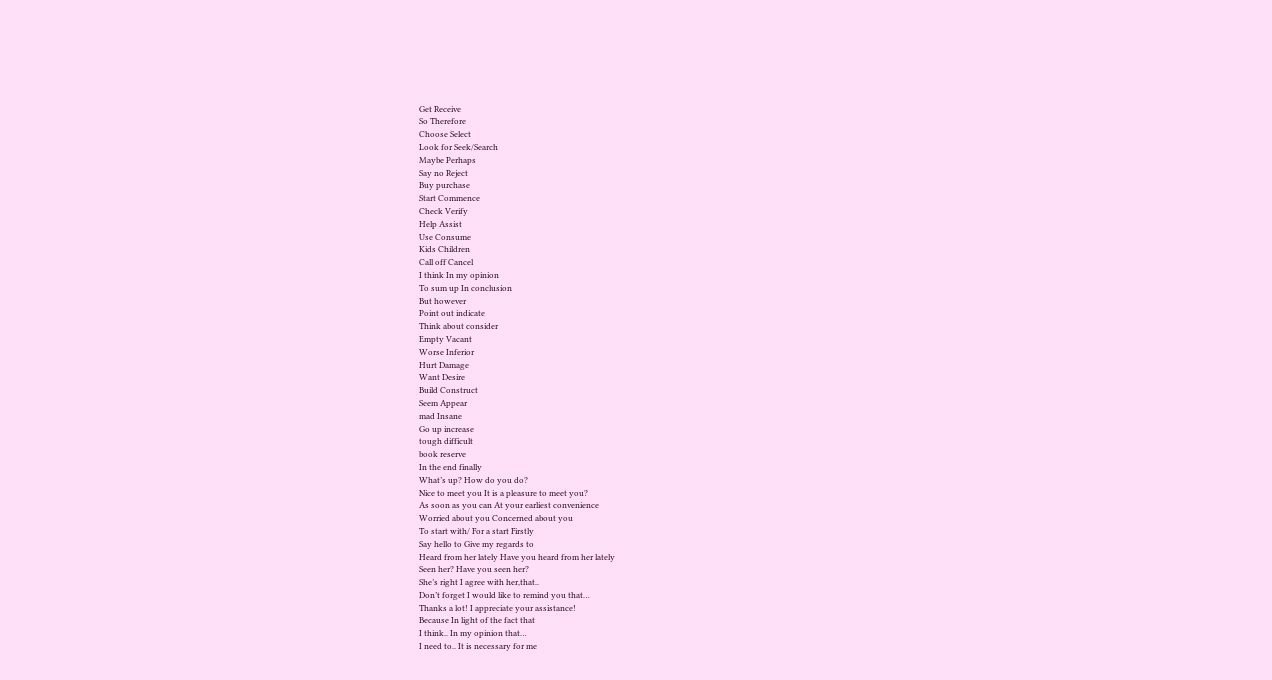Get Receive
So Therefore
Choose Select
Look for Seek/Search
Maybe Perhaps
Say no Reject
Buy purchase
Start Commence
Check Verify
Help Assist
Use Consume
Kids Children
Call off Cancel
I think In my opinion
To sum up In conclusion
But however
Point out indicate
Think about consider
Empty Vacant
Worse Inferior
Hurt Damage
Want Desire
Build Construct
Seem Appear
mad Insane
Go up increase
tough difficult
book reserve
In the end finally
What’s up? How do you do?
Nice to meet you It is a pleasure to meet you?
As soon as you can At your earliest convenience
Worried about you Concerned about you
To start with/ For a start Firstly
Say hello to Give my regards to
Heard from her lately Have you heard from her lately
Seen her? Have you seen her?
She’s right I agree with her,that..
Don’t forget I would like to remind you that…
Thanks a lot! I appreciate your assistance!
Because In light of the fact that
I think.. In my opinion that…
I need to.. It is necessary for me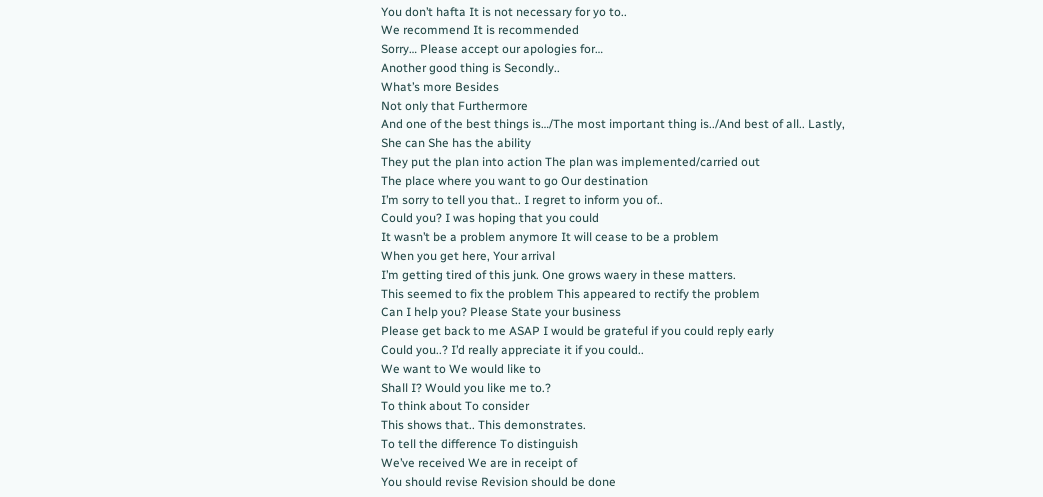You don’t hafta It is not necessary for yo to..
We recommend It is recommended
Sorry… Please accept our apologies for…
Another good thing is Secondly..
What’s more Besides
Not only that Furthermore
And one of the best things is…/The most important thing is../And best of all.. Lastly,
She can She has the ability
They put the plan into action The plan was implemented/carried out
The place where you want to go Our destination
I’m sorry to tell you that.. I regret to inform you of..
Could you? I was hoping that you could
It wasn’t be a problem anymore It will cease to be a problem
When you get here, Your arrival
I’m getting tired of this junk. One grows waery in these matters.
This seemed to fix the problem This appeared to rectify the problem
Can I help you? Please State your business
Please get back to me ASAP I would be grateful if you could reply early
Could you..? I’d really appreciate it if you could..
We want to We would like to
Shall I? Would you like me to.?
To think about To consider
This shows that.. This demonstrates.
To tell the difference To distinguish
We’ve received We are in receipt of
You should revise Revision should be done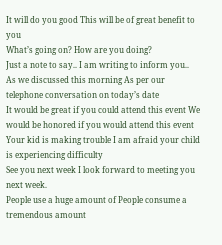It will do you good This will be of great benefit to you
What’s going on? How are you doing?
Just a note to say.. I am writing to inform you..
As we discussed this morning As per our telephone conversation on today’s date
It would be great if you could attend this event We would be honored if you would attend this event
Your kid is making trouble I am afraid your child is experiencing difficulty
See you next week I look forward to meeting you next week.
People use a huge amount of People consume a tremendous amount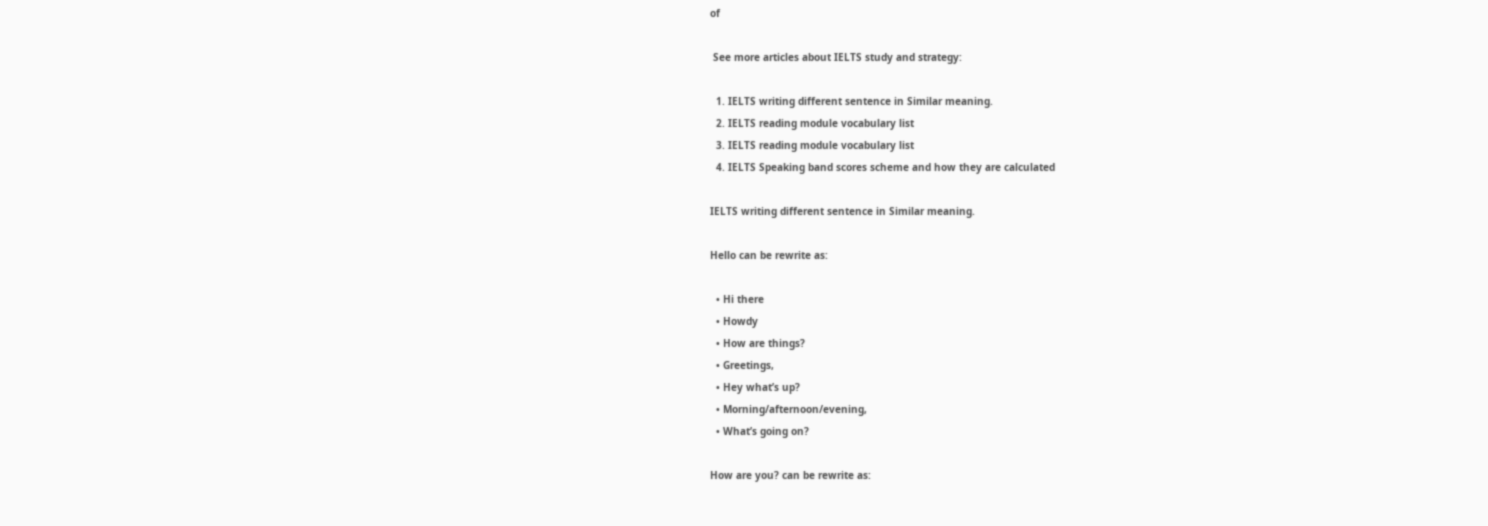of

 See more articles about IELTS study and strategy:

  1. IELTS writing different sentence in Similar meaning.
  2. IELTS reading module vocabulary list
  3. IELTS reading module vocabulary list
  4. IELTS Speaking band scores scheme and how they are calculated

IELTS writing different sentence in Similar meaning.

Hello can be rewrite as:

  • Hi there
  • Howdy
  • How are things?
  • Greetings,
  • Hey what’s up?
  • Morning/afternoon/evening,
  • What’s going on?

How are you? can be rewrite as: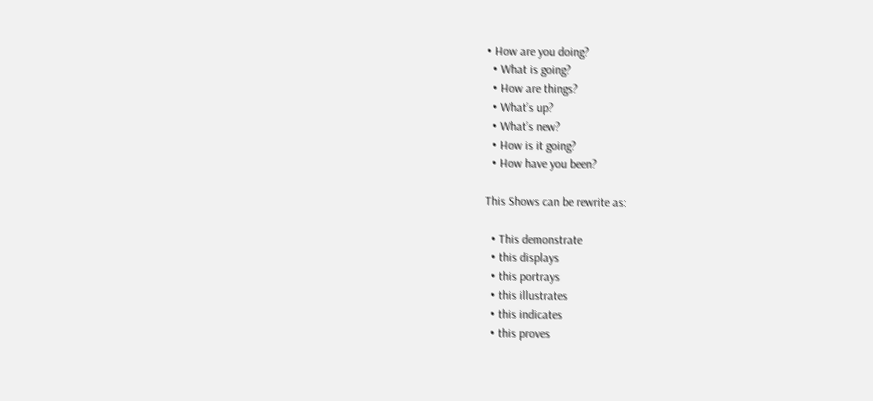• How are you doing?
  • What is going?
  • How are things?
  • What’s up?
  • What’s new?
  • How is it going?
  • How have you been?

This Shows can be rewrite as:

  • This demonstrate
  • this displays
  • this portrays
  • this illustrates
  • this indicates
  • this proves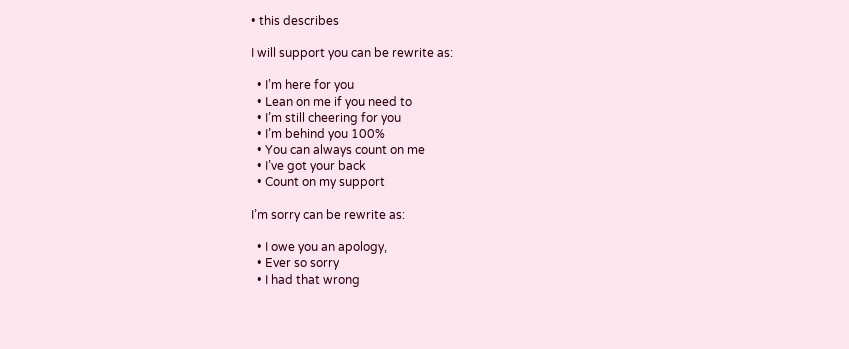• this describes

I will support you can be rewrite as:

  • I’m here for you
  • Lean on me if you need to
  • I’m still cheering for you
  • I’m behind you 100%
  • You can always count on me
  • I’ve got your back
  • Count on my support

I’m sorry can be rewrite as:

  • I owe you an apology,
  • Ever so sorry
  • I had that wrong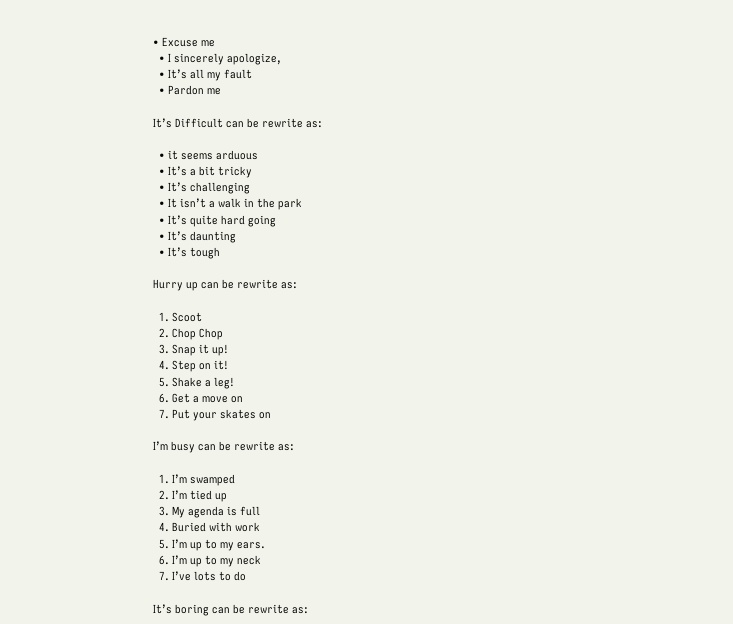• Excuse me
  • I sincerely apologize,
  • It’s all my fault
  • Pardon me

It’s Difficult can be rewrite as:

  • it seems arduous
  • It’s a bit tricky
  • It’s challenging
  • It isn’t a walk in the park
  • It’s quite hard going
  • It’s daunting
  • It’s tough

Hurry up can be rewrite as:

  1. Scoot
  2. Chop Chop
  3. Snap it up!
  4. Step on it!
  5. Shake a leg!
  6. Get a move on
  7. Put your skates on

I’m busy can be rewrite as:

  1. I’m swamped
  2. I’m tied up
  3. My agenda is full
  4. Buried with work
  5. I’m up to my ears.
  6. I’m up to my neck
  7. I’ve lots to do

It’s boring can be rewrite as: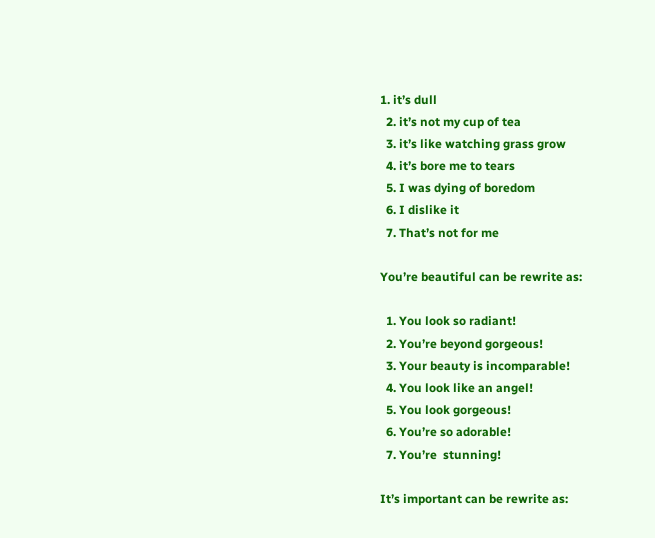1. it’s dull
  2. it’s not my cup of tea
  3. it’s like watching grass grow
  4. it’s bore me to tears
  5. I was dying of boredom
  6. I dislike it
  7. That’s not for me

You’re beautiful can be rewrite as:

  1. You look so radiant!
  2. You’re beyond gorgeous!
  3. Your beauty is incomparable!
  4. You look like an angel!
  5. You look gorgeous!
  6. You’re so adorable!
  7. You’re  stunning!

It’s important can be rewrite as: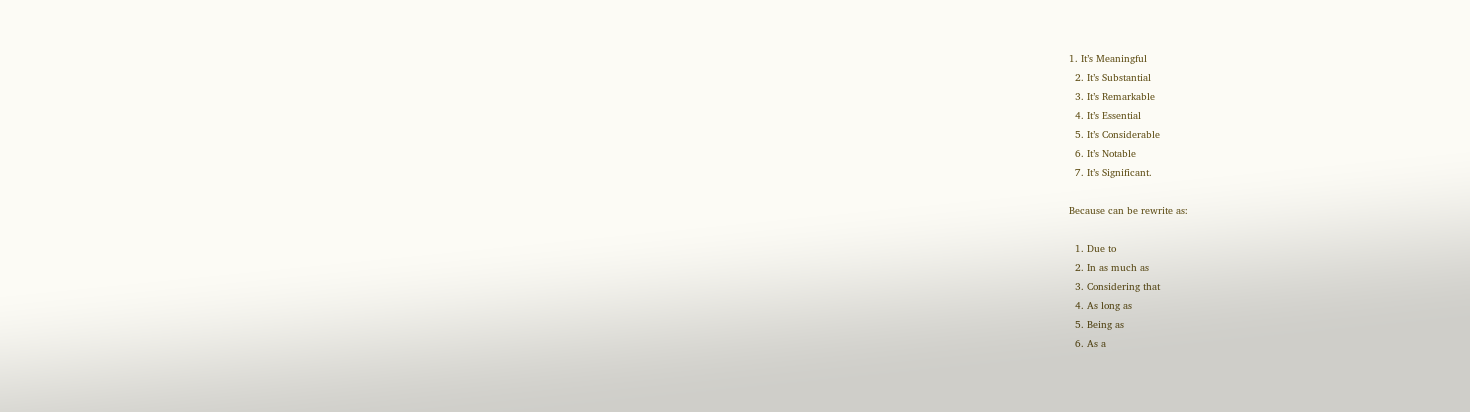1. It’s Meaningful
  2. It’s Substantial
  3. It’s Remarkable
  4. It’s Essential
  5. It’s Considerable
  6. It’s Notable
  7. It’s Significant.

Because can be rewrite as:

  1. Due to
  2. In as much as
  3. Considering that
  4. As long as
  5. Being as
  6. As a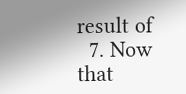result of
  7. Now that